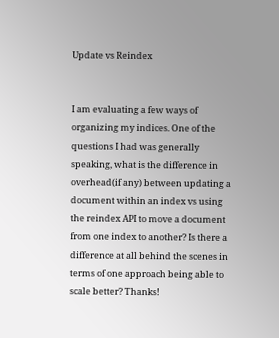Update vs Reindex


I am evaluating a few ways of organizing my indices. One of the questions I had was generally speaking, what is the difference in overhead(if any) between updating a document within an index vs using the reindex API to move a document from one index to another? Is there a difference at all behind the scenes in terms of one approach being able to scale better? Thanks!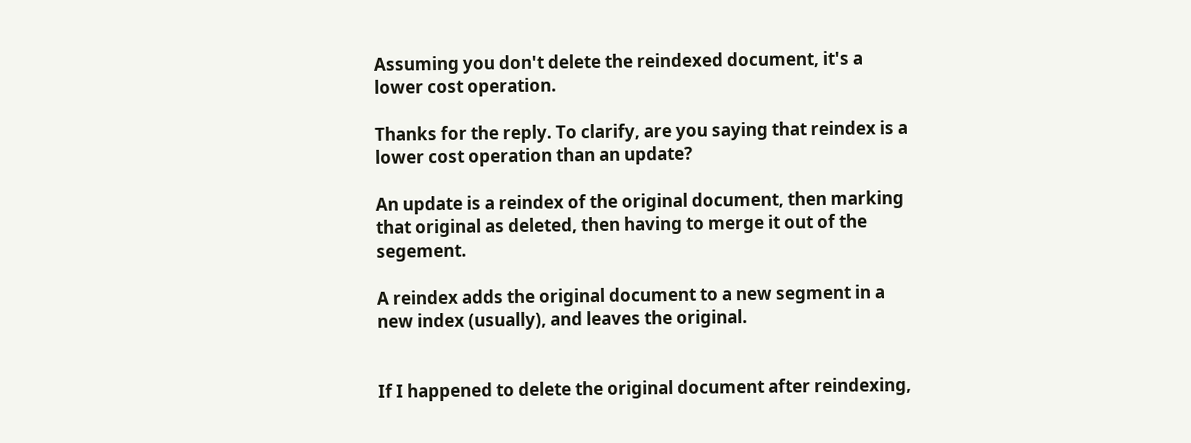Assuming you don't delete the reindexed document, it's a lower cost operation.

Thanks for the reply. To clarify, are you saying that reindex is a lower cost operation than an update?

An update is a reindex of the original document, then marking that original as deleted, then having to merge it out of the segement.

A reindex adds the original document to a new segment in a new index (usually), and leaves the original.


If I happened to delete the original document after reindexing,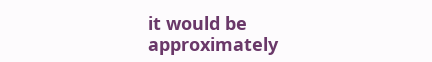it would be approximately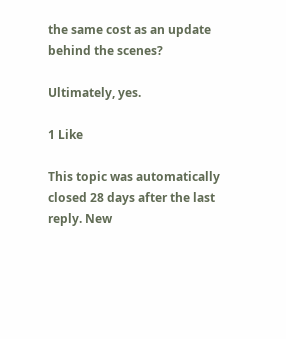the same cost as an update behind the scenes?

Ultimately, yes.

1 Like

This topic was automatically closed 28 days after the last reply. New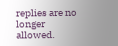replies are no longer allowed.